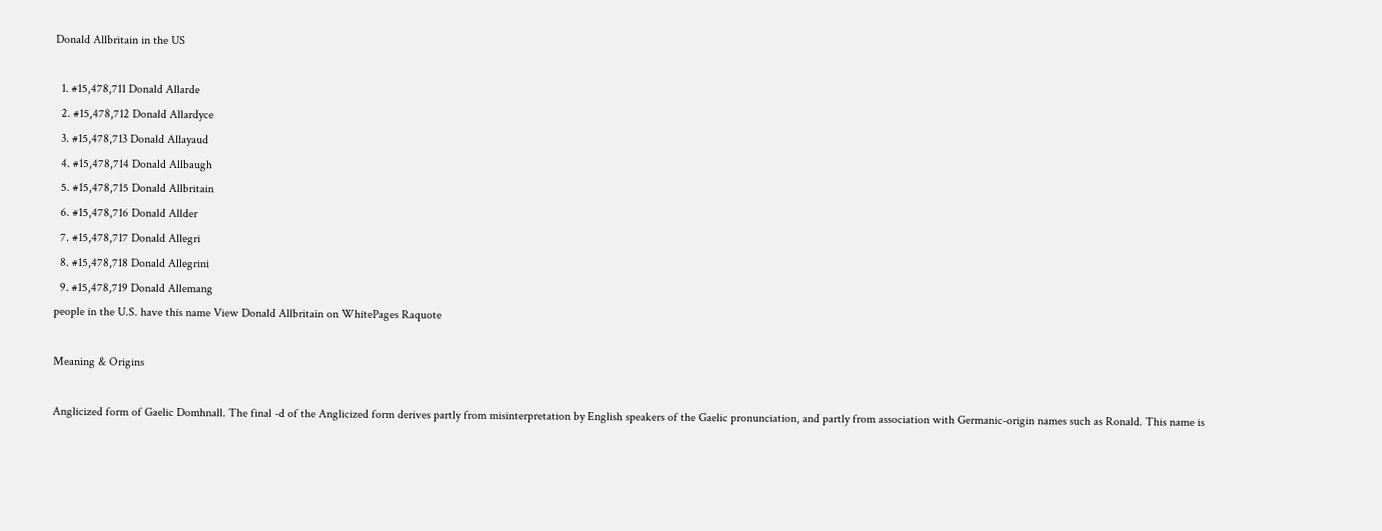Donald Allbritain in the US

  1. #15,478,711 Donald Allarde
  2. #15,478,712 Donald Allardyce
  3. #15,478,713 Donald Allayaud
  4. #15,478,714 Donald Allbaugh
  5. #15,478,715 Donald Allbritain
  6. #15,478,716 Donald Allder
  7. #15,478,717 Donald Allegri
  8. #15,478,718 Donald Allegrini
  9. #15,478,719 Donald Allemang
people in the U.S. have this name View Donald Allbritain on WhitePages Raquote

Meaning & Origins

Anglicized form of Gaelic Domhnall. The final -d of the Anglicized form derives partly from misinterpretation by English speakers of the Gaelic pronunciation, and partly from association with Germanic-origin names such as Ronald. This name is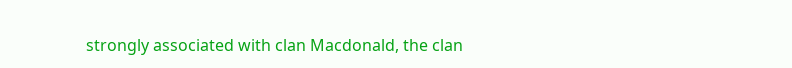strongly associated with clan Macdonald, the clan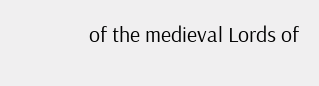of the medieval Lords of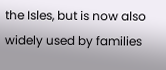the Isles, but is now also widely used by families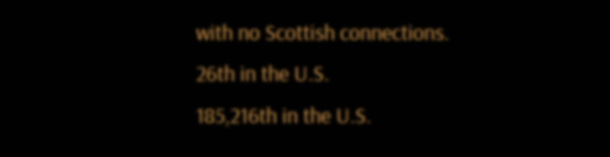with no Scottish connections.
26th in the U.S.
185,216th in the U.S.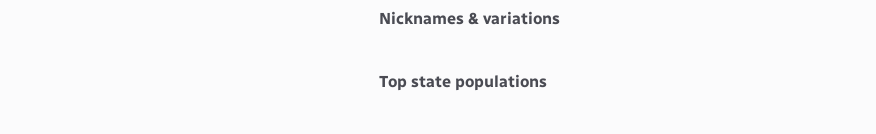Nicknames & variations

Top state populations